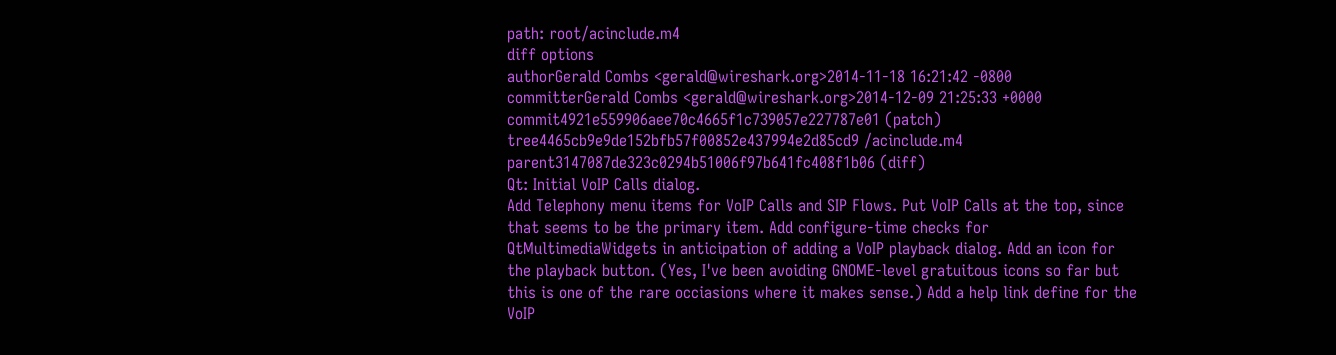path: root/acinclude.m4
diff options
authorGerald Combs <gerald@wireshark.org>2014-11-18 16:21:42 -0800
committerGerald Combs <gerald@wireshark.org>2014-12-09 21:25:33 +0000
commit4921e559906aee70c4665f1c739057e227787e01 (patch)
tree4465cb9e9de152bfb57f00852e437994e2d85cd9 /acinclude.m4
parent3147087de323c0294b51006f97b641fc408f1b06 (diff)
Qt: Initial VoIP Calls dialog.
Add Telephony menu items for VoIP Calls and SIP Flows. Put VoIP Calls at the top, since that seems to be the primary item. Add configure-time checks for QtMultimediaWidgets in anticipation of adding a VoIP playback dialog. Add an icon for the playback button. (Yes, I've been avoiding GNOME-level gratuitous icons so far but this is one of the rare occiasions where it makes sense.) Add a help link define for the VoIP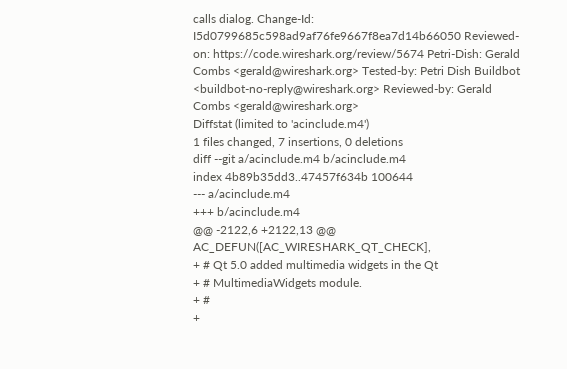calls dialog. Change-Id: I5d0799685c598ad9af76fe9667f8ea7d14b66050 Reviewed-on: https://code.wireshark.org/review/5674 Petri-Dish: Gerald Combs <gerald@wireshark.org> Tested-by: Petri Dish Buildbot <buildbot-no-reply@wireshark.org> Reviewed-by: Gerald Combs <gerald@wireshark.org>
Diffstat (limited to 'acinclude.m4')
1 files changed, 7 insertions, 0 deletions
diff --git a/acinclude.m4 b/acinclude.m4
index 4b89b35dd3..47457f634b 100644
--- a/acinclude.m4
+++ b/acinclude.m4
@@ -2122,6 +2122,13 @@ AC_DEFUN([AC_WIRESHARK_QT_CHECK],
+ # Qt 5.0 added multimedia widgets in the Qt
+ # MultimediaWidgets module.
+ #
+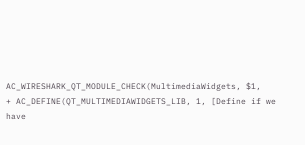AC_WIRESHARK_QT_MODULE_CHECK(MultimediaWidgets, $1,
+ AC_DEFINE(QT_MULTIMEDIAWIDGETS_LIB, 1, [Define if we have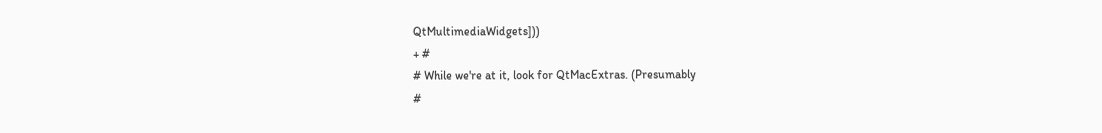QtMultimediaWidgets]))
+ #
# While we're at it, look for QtMacExtras. (Presumably
#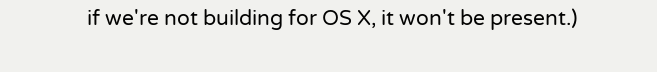if we're not building for OS X, it won't be present.)